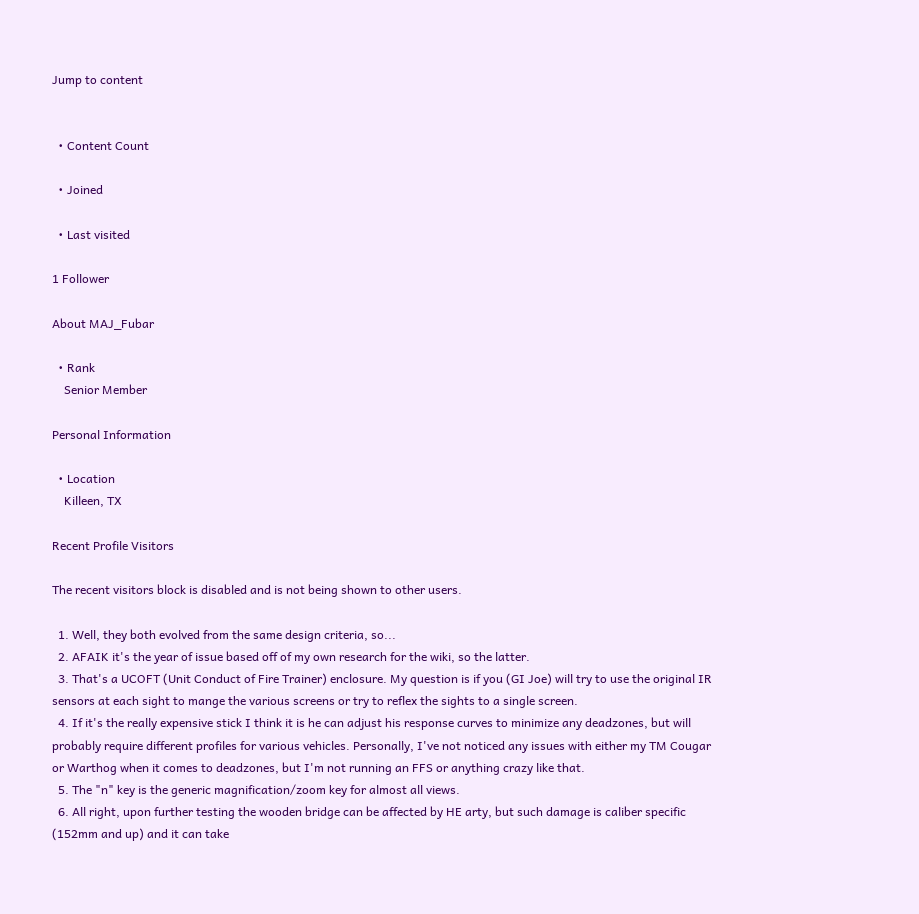Jump to content


  • Content Count

  • Joined

  • Last visited

1 Follower

About MAJ_Fubar

  • Rank
    Senior Member

Personal Information

  • Location
    Killeen, TX

Recent Profile Visitors

The recent visitors block is disabled and is not being shown to other users.

  1. Well, they both evolved from the same design criteria, so...
  2. AFAIK it's the year of issue based off of my own research for the wiki, so the latter.
  3. That's a UCOFT (Unit Conduct of Fire Trainer) enclosure. My question is if you (GI Joe) will try to use the original IR sensors at each sight to mange the various screens or try to reflex the sights to a single screen.
  4. If it's the really expensive stick I think it is he can adjust his response curves to minimize any deadzones, but will probably require different profiles for various vehicles. Personally, I've not noticed any issues with either my TM Cougar or Warthog when it comes to deadzones, but I'm not running an FFS or anything crazy like that.
  5. The "n" key is the generic magnification/zoom key for almost all views.
  6. All right, upon further testing the wooden bridge can be affected by HE arty, but such damage is caliber specific (152mm and up) and it can take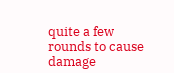quite a few rounds to cause damage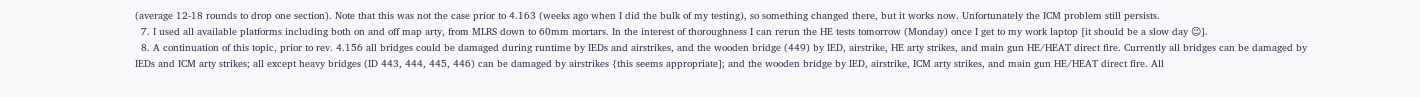(average 12-18 rounds to drop one section). Note that this was not the case prior to 4.163 (weeks ago when I did the bulk of my testing), so something changed there, but it works now. Unfortunately the ICM problem still persists.
  7. I used all available platforms including both on and off map arty, from MLRS down to 60mm mortars. In the interest of thoroughness I can rerun the HE tests tomorrow (Monday) once I get to my work laptop [it should be a slow day 😉].
  8. A continuation of this topic, prior to rev. 4.156 all bridges could be damaged during runtime by IEDs and airstrikes, and the wooden bridge (449) by IED, airstrike, HE arty strikes, and main gun HE/HEAT direct fire. Currently all bridges can be damaged by IEDs and ICM arty strikes; all except heavy bridges (ID 443, 444, 445, 446) can be damaged by airstrikes {this seems appropriate]; and the wooden bridge by IED, airstrike, ICM arty strikes, and main gun HE/HEAT direct fire. All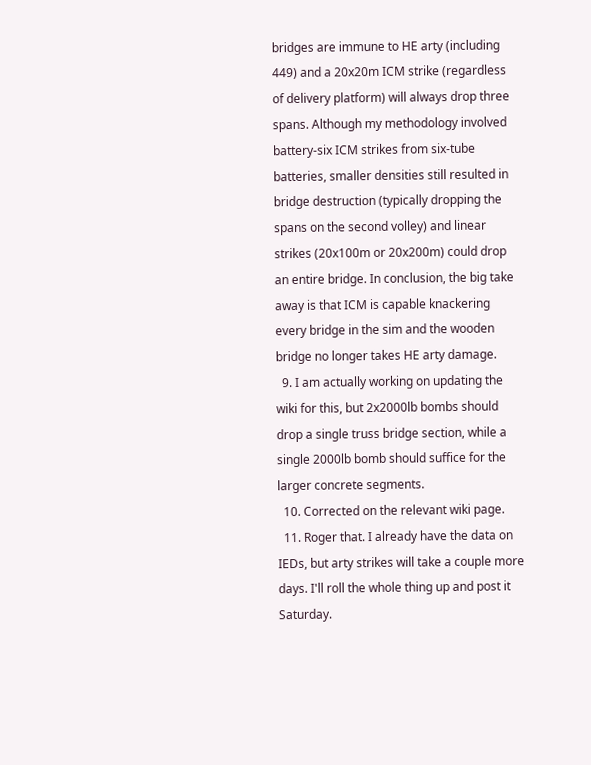bridges are immune to HE arty (including 449) and a 20x20m ICM strike (regardless of delivery platform) will always drop three spans. Although my methodology involved battery-six ICM strikes from six-tube batteries, smaller densities still resulted in bridge destruction (typically dropping the spans on the second volley) and linear strikes (20x100m or 20x200m) could drop an entire bridge. In conclusion, the big take away is that ICM is capable knackering every bridge in the sim and the wooden bridge no longer takes HE arty damage.
  9. I am actually working on updating the wiki for this, but 2x2000lb bombs should drop a single truss bridge section, while a single 2000lb bomb should suffice for the larger concrete segments.
  10. Corrected on the relevant wiki page.
  11. Roger that. I already have the data on IEDs, but arty strikes will take a couple more days. I'll roll the whole thing up and post it Saturday.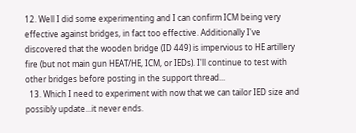12. Well I did some experimenting and I can confirm ICM being very effective against bridges, in fact too effective. Additionally I've discovered that the wooden bridge (ID 449) is impervious to HE artillery fire (but not main gun HEAT/HE, ICM, or IEDs). I'll continue to test with other bridges before posting in the support thread...
  13. Which I need to experiment with now that we can tailor IED size and possibly update...it never ends.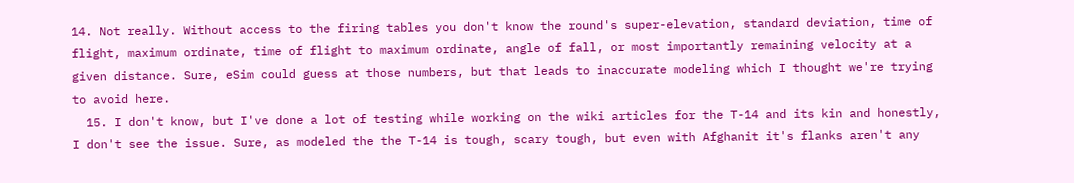14. Not really. Without access to the firing tables you don't know the round's super-elevation, standard deviation, time of flight, maximum ordinate, time of flight to maximum ordinate, angle of fall, or most importantly remaining velocity at a given distance. Sure, eSim could guess at those numbers, but that leads to inaccurate modeling which I thought we're trying to avoid here.
  15. I don't know, but I've done a lot of testing while working on the wiki articles for the T-14 and its kin and honestly, I don't see the issue. Sure, as modeled the the T-14 is tough, scary tough, but even with Afghanit it's flanks aren't any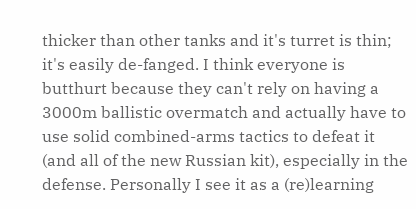thicker than other tanks and it's turret is thin; it's easily de-fanged. I think everyone is butthurt because they can't rely on having a 3000m ballistic overmatch and actually have to use solid combined-arms tactics to defeat it (and all of the new Russian kit), especially in the defense. Personally I see it as a (re)learning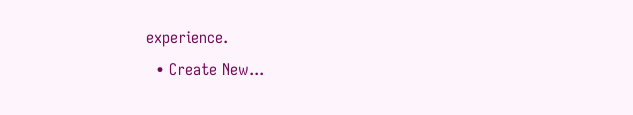experience.
  • Create New...